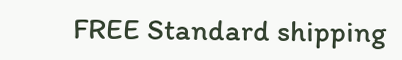FREE Standard shipping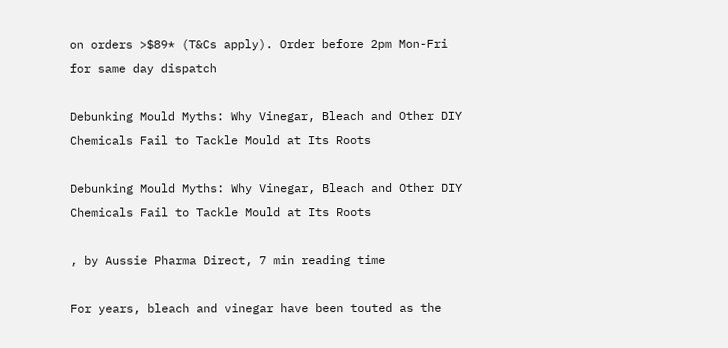on orders >$89* (T&Cs apply). Order before 2pm Mon-Fri for same day dispatch

Debunking Mould Myths: Why Vinegar, Bleach and Other DIY Chemicals Fail to Tackle Mould at Its Roots

Debunking Mould Myths: Why Vinegar, Bleach and Other DIY Chemicals Fail to Tackle Mould at Its Roots

, by Aussie Pharma Direct, 7 min reading time

For years, bleach and vinegar have been touted as the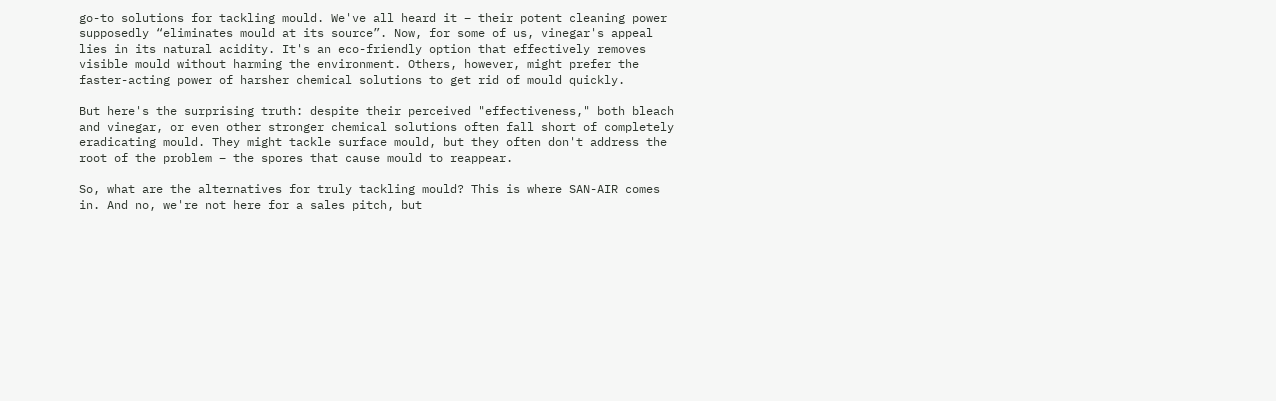go-to solutions for tackling mould. We've all heard it – their potent cleaning power supposedly “eliminates mould at its source”. Now, for some of us, vinegar's appeal lies in its natural acidity. It's an eco-friendly option that effectively removes visible mould without harming the environment. Others, however, might prefer the faster-acting power of harsher chemical solutions to get rid of mould quickly.

But here's the surprising truth: despite their perceived "effectiveness," both bleach and vinegar, or even other stronger chemical solutions often fall short of completely eradicating mould. They might tackle surface mould, but they often don't address the root of the problem – the spores that cause mould to reappear.

So, what are the alternatives for truly tackling mould? This is where SAN-AIR comes in. And no, we're not here for a sales pitch, but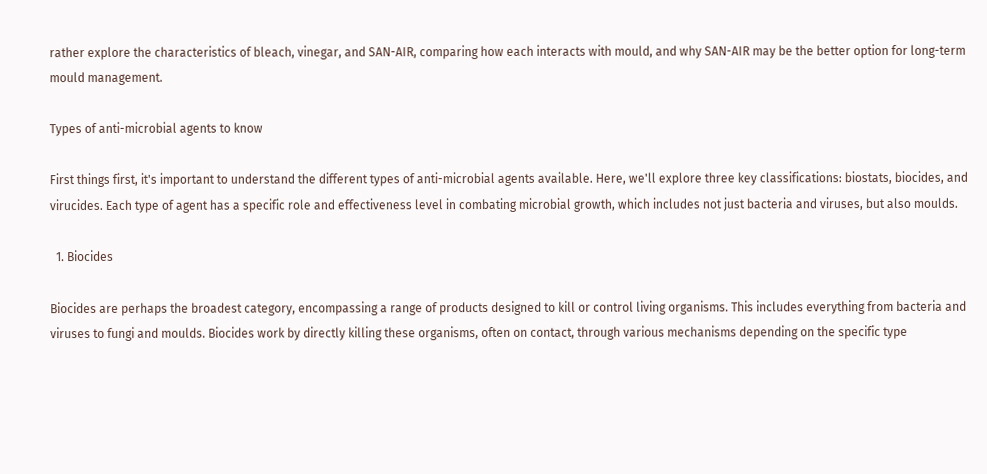rather explore the characteristics of bleach, vinegar, and SAN-AIR, comparing how each interacts with mould, and why SAN-AIR may be the better option for long-term mould management.

Types of anti-microbial agents to know

First things first, it's important to understand the different types of anti-microbial agents available. Here, we'll explore three key classifications: biostats, biocides, and virucides. Each type of agent has a specific role and effectiveness level in combating microbial growth, which includes not just bacteria and viruses, but also moulds.

  1. Biocides

Biocides are perhaps the broadest category, encompassing a range of products designed to kill or control living organisms. This includes everything from bacteria and viruses to fungi and moulds. Biocides work by directly killing these organisms, often on contact, through various mechanisms depending on the specific type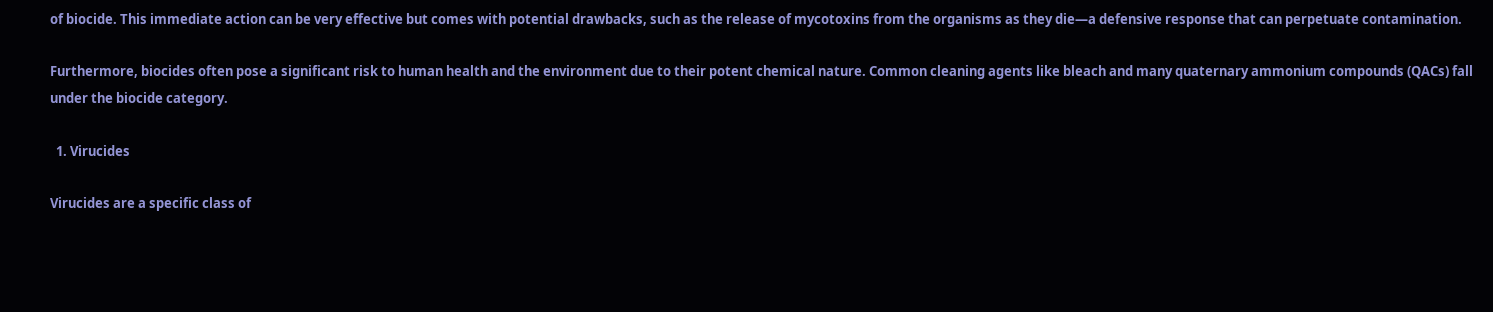of biocide. This immediate action can be very effective but comes with potential drawbacks, such as the release of mycotoxins from the organisms as they die—a defensive response that can perpetuate contamination.

Furthermore, biocides often pose a significant risk to human health and the environment due to their potent chemical nature. Common cleaning agents like bleach and many quaternary ammonium compounds (QACs) fall under the biocide category.

  1. Virucides

Virucides are a specific class of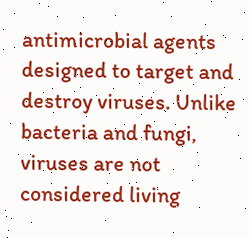antimicrobial agents designed to target and destroy viruses. Unlike bacteria and fungi, viruses are not considered living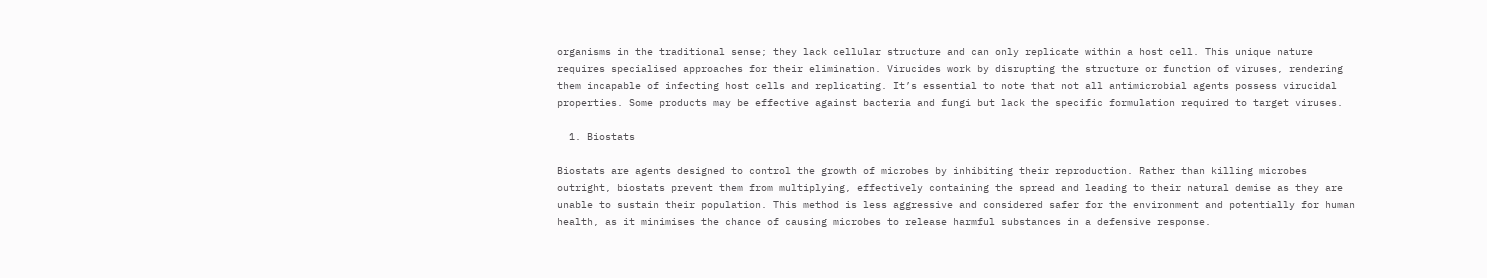organisms in the traditional sense; they lack cellular structure and can only replicate within a host cell. This unique nature requires specialised approaches for their elimination. Virucides work by disrupting the structure or function of viruses, rendering them incapable of infecting host cells and replicating. It’s essential to note that not all antimicrobial agents possess virucidal properties. Some products may be effective against bacteria and fungi but lack the specific formulation required to target viruses.

  1. Biostats

Biostats are agents designed to control the growth of microbes by inhibiting their reproduction. Rather than killing microbes outright, biostats prevent them from multiplying, effectively containing the spread and leading to their natural demise as they are unable to sustain their population. This method is less aggressive and considered safer for the environment and potentially for human health, as it minimises the chance of causing microbes to release harmful substances in a defensive response.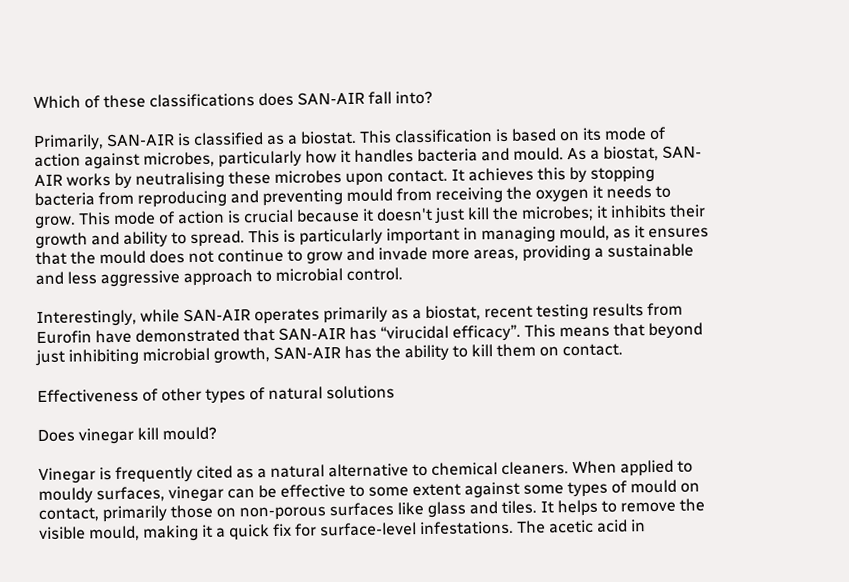Which of these classifications does SAN-AIR fall into?

Primarily, SAN-AIR is classified as a biostat. This classification is based on its mode of action against microbes, particularly how it handles bacteria and mould. As a biostat, SAN-AIR works by neutralising these microbes upon contact. It achieves this by stopping bacteria from reproducing and preventing mould from receiving the oxygen it needs to grow. This mode of action is crucial because it doesn't just kill the microbes; it inhibits their growth and ability to spread. This is particularly important in managing mould, as it ensures that the mould does not continue to grow and invade more areas, providing a sustainable and less aggressive approach to microbial control.

Interestingly, while SAN-AIR operates primarily as a biostat, recent testing results from Eurofin have demonstrated that SAN-AIR has “virucidal efficacy”. This means that beyond just inhibiting microbial growth, SAN-AIR has the ability to kill them on contact.

Effectiveness of other types of natural solutions

Does vinegar kill mould?

Vinegar is frequently cited as a natural alternative to chemical cleaners. When applied to mouldy surfaces, vinegar can be effective to some extent against some types of mould on contact, primarily those on non-porous surfaces like glass and tiles. It helps to remove the visible mould, making it a quick fix for surface-level infestations. The acetic acid in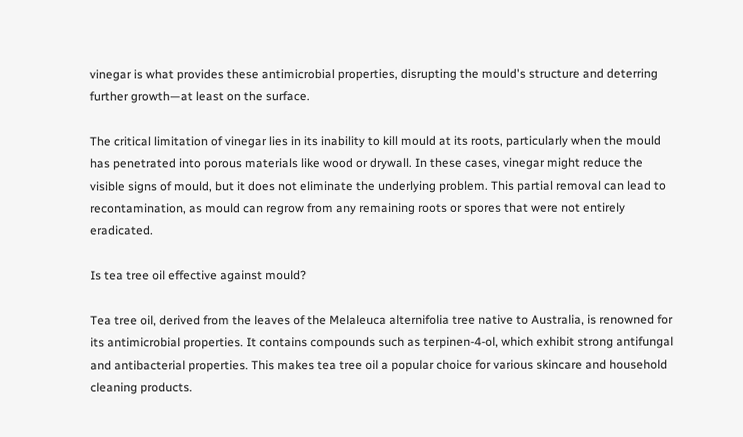vinegar is what provides these antimicrobial properties, disrupting the mould's structure and deterring further growth—at least on the surface.

The critical limitation of vinegar lies in its inability to kill mould at its roots, particularly when the mould has penetrated into porous materials like wood or drywall. In these cases, vinegar might reduce the visible signs of mould, but it does not eliminate the underlying problem. This partial removal can lead to recontamination, as mould can regrow from any remaining roots or spores that were not entirely eradicated.

Is tea tree oil effective against mould?

Tea tree oil, derived from the leaves of the Melaleuca alternifolia tree native to Australia, is renowned for its antimicrobial properties. It contains compounds such as terpinen-4-ol, which exhibit strong antifungal and antibacterial properties. This makes tea tree oil a popular choice for various skincare and household cleaning products.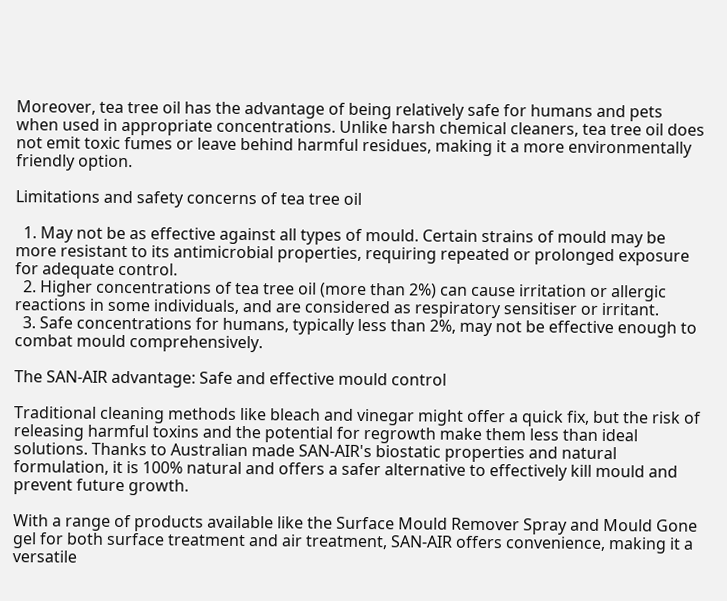Moreover, tea tree oil has the advantage of being relatively safe for humans and pets when used in appropriate concentrations. Unlike harsh chemical cleaners, tea tree oil does not emit toxic fumes or leave behind harmful residues, making it a more environmentally friendly option.

Limitations and safety concerns of tea tree oil

  1. May not be as effective against all types of mould. Certain strains of mould may be more resistant to its antimicrobial properties, requiring repeated or prolonged exposure for adequate control.
  2. Higher concentrations of tea tree oil (more than 2%) can cause irritation or allergic reactions in some individuals, and are considered as respiratory sensitiser or irritant.
  3. Safe concentrations for humans, typically less than 2%, may not be effective enough to combat mould comprehensively.

The SAN-AIR advantage: Safe and effective mould control

Traditional cleaning methods like bleach and vinegar might offer a quick fix, but the risk of releasing harmful toxins and the potential for regrowth make them less than ideal solutions. Thanks to Australian made SAN-AIR's biostatic properties and natural formulation, it is 100% natural and offers a safer alternative to effectively kill mould and prevent future growth.

With a range of products available like the Surface Mould Remover Spray and Mould Gone gel for both surface treatment and air treatment, SAN-AIR offers convenience, making it a versatile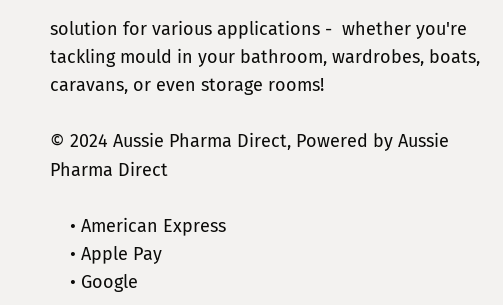solution for various applications -  whether you're tackling mould in your bathroom, wardrobes, boats, caravans, or even storage rooms!

© 2024 Aussie Pharma Direct, Powered by Aussie Pharma Direct

    • American Express
    • Apple Pay
    • Google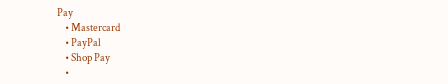Pay
    • Mastercard
    • PayPal
    • Shop Pay
    •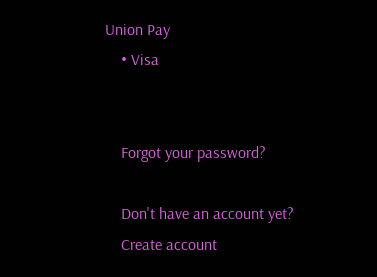Union Pay
    • Visa


    Forgot your password?

    Don't have an account yet?
    Create account